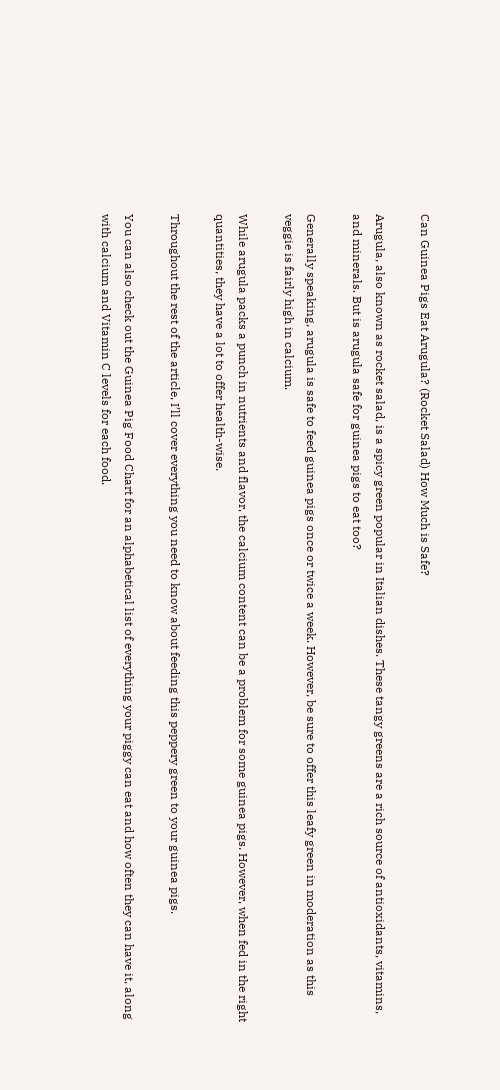Can Guinea Pigs Eat Arugula? (Rocket Salad) How Much is Safe?

Arugula, also known as rocket salad, is a spicy green popular in Italian dishes. These tangy greens are a rich source of antioxidants, vitamins, and minerals. But is arugula safe for guinea pigs to eat too?

Generally speaking, arugula is safe to feed guinea pigs once or twice a week. However, be sure to offer this leafy green in moderation as this veggie is fairly high in calcium.

While arugula packs a punch in nutrients and flavor, the calcium content can be a problem for some guinea pigs. However, when fed in the right quantities, they have a lot to offer health-wise.

Throughout the rest of the article, I’ll cover everything you need to know about feeding this peppery green to your guinea pigs.

You can also check out the Guinea Pig Food Chart for an alphabetical list of everything your piggy can eat and how often they can have it, along with calcium and Vitamin C levels for each food.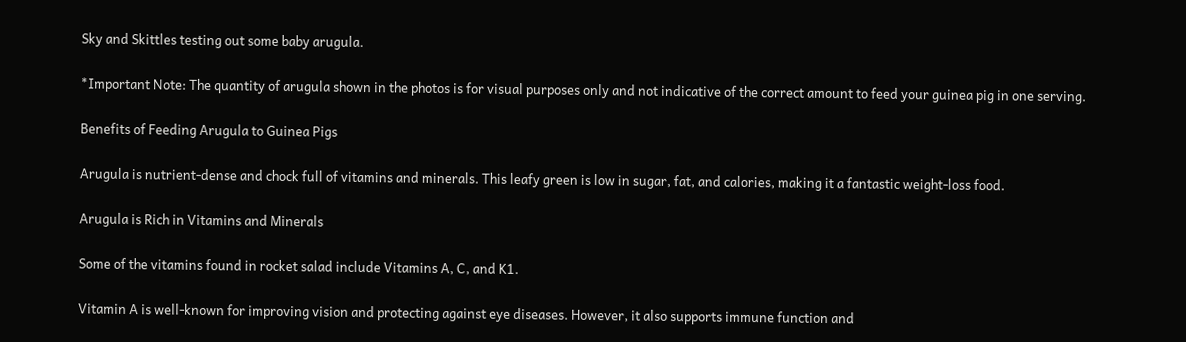Sky and Skittles testing out some baby arugula.

*Important Note: The quantity of arugula shown in the photos is for visual purposes only and not indicative of the correct amount to feed your guinea pig in one serving.

Benefits of Feeding Arugula to Guinea Pigs

Arugula is nutrient-dense and chock full of vitamins and minerals. This leafy green is low in sugar, fat, and calories, making it a fantastic weight-loss food.

Arugula is Rich in Vitamins and Minerals

Some of the vitamins found in rocket salad include Vitamins A, C, and K1.

Vitamin A is well-known for improving vision and protecting against eye diseases. However, it also supports immune function and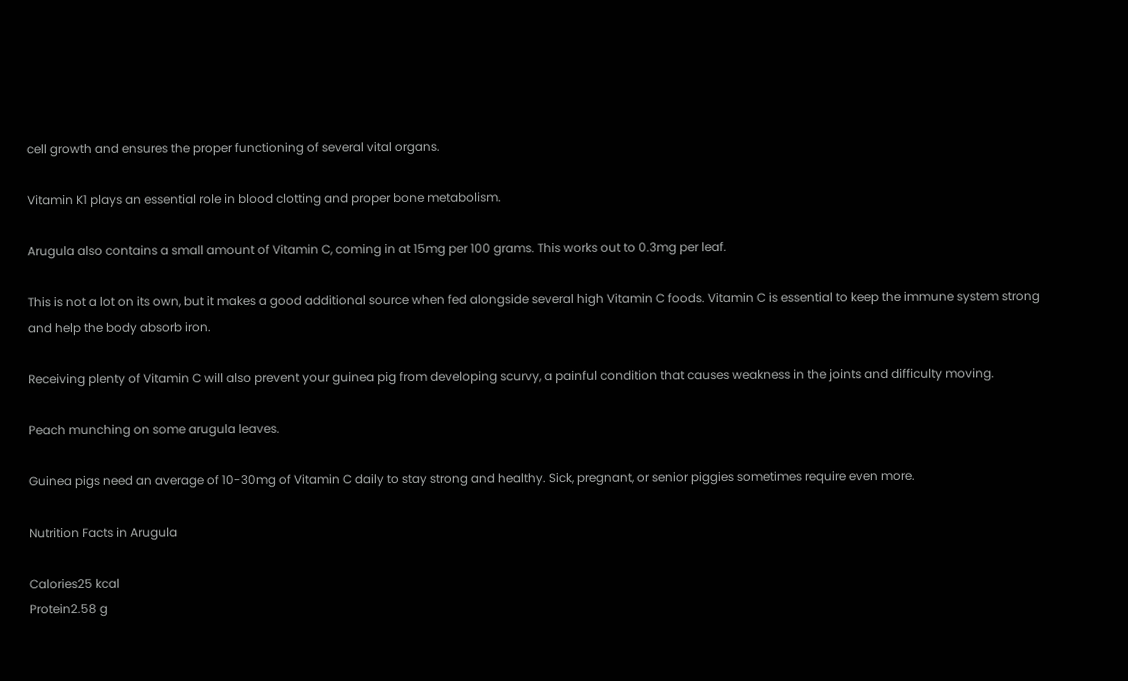cell growth and ensures the proper functioning of several vital organs.

Vitamin K1 plays an essential role in blood clotting and proper bone metabolism.

Arugula also contains a small amount of Vitamin C, coming in at 15mg per 100 grams. This works out to 0.3mg per leaf.

This is not a lot on its own, but it makes a good additional source when fed alongside several high Vitamin C foods. Vitamin C is essential to keep the immune system strong and help the body absorb iron.

Receiving plenty of Vitamin C will also prevent your guinea pig from developing scurvy, a painful condition that causes weakness in the joints and difficulty moving.

Peach munching on some arugula leaves.

Guinea pigs need an average of 10-30mg of Vitamin C daily to stay strong and healthy. Sick, pregnant, or senior piggies sometimes require even more.

Nutrition Facts in Arugula

Calories25 kcal
Protein2.58 g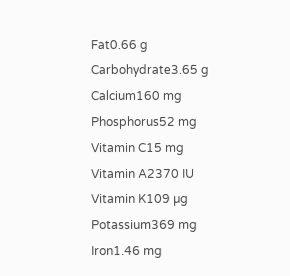Fat0.66 g
Carbohydrate3.65 g
Calcium160 mg
Phosphorus52 mg
Vitamin C15 mg
Vitamin A2370 IU
Vitamin K109 µg
Potassium369 mg
Iron1.46 mg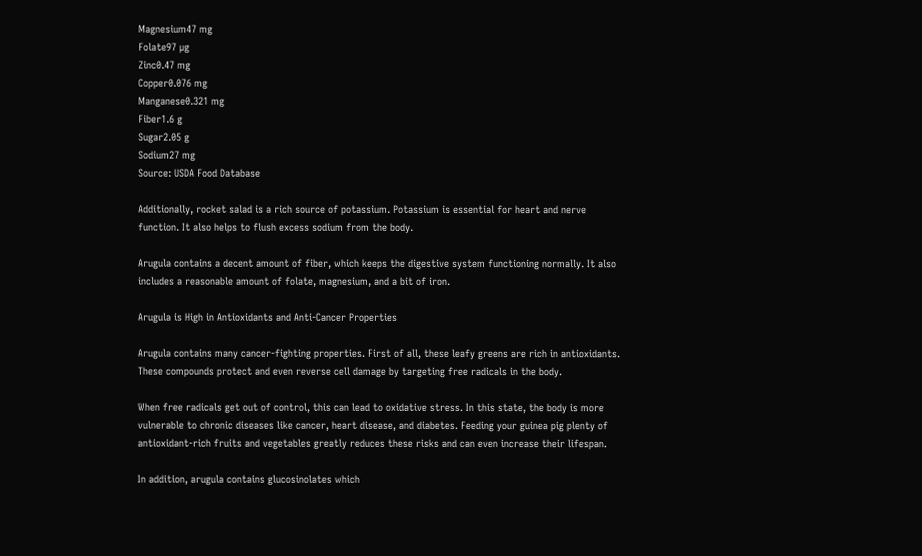Magnesium47 mg
Folate97 µg
Zinc0.47 mg
Copper0.076 mg
Manganese0.321 mg
Fiber1.6 g
Sugar2.05 g
Sodium27 mg
Source: USDA Food Database

Additionally, rocket salad is a rich source of potassium. Potassium is essential for heart and nerve function. It also helps to flush excess sodium from the body.

Arugula contains a decent amount of fiber, which keeps the digestive system functioning normally. It also includes a reasonable amount of folate, magnesium, and a bit of iron.

Arugula is High in Antioxidants and Anti-Cancer Properties

Arugula contains many cancer-fighting properties. First of all, these leafy greens are rich in antioxidants. These compounds protect and even reverse cell damage by targeting free radicals in the body.

When free radicals get out of control, this can lead to oxidative stress. In this state, the body is more vulnerable to chronic diseases like cancer, heart disease, and diabetes. Feeding your guinea pig plenty of antioxidant-rich fruits and vegetables greatly reduces these risks and can even increase their lifespan.

In addition, arugula contains glucosinolates which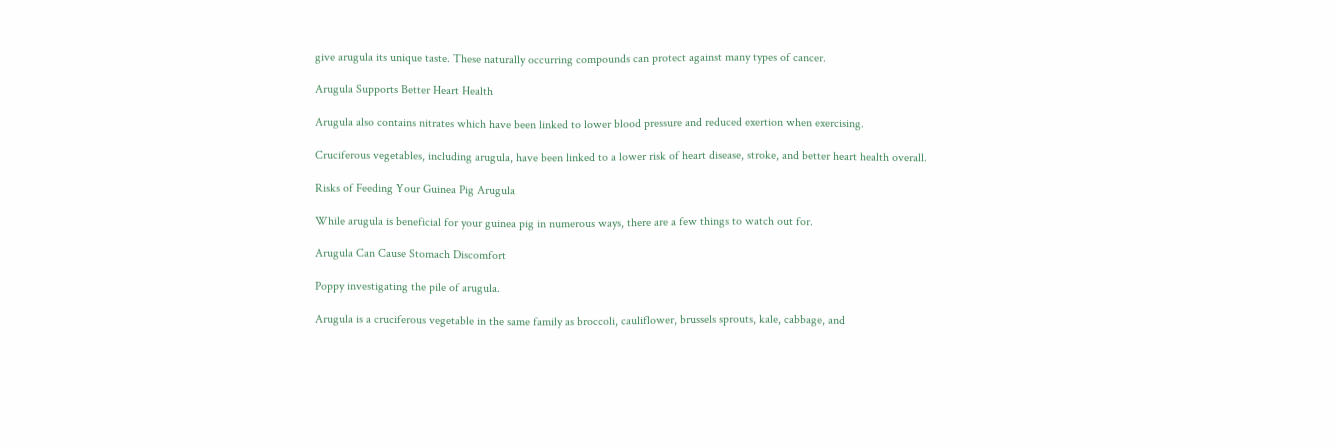give arugula its unique taste. These naturally occurring compounds can protect against many types of cancer.

Arugula Supports Better Heart Health

Arugula also contains nitrates which have been linked to lower blood pressure and reduced exertion when exercising.

Cruciferous vegetables, including arugula, have been linked to a lower risk of heart disease, stroke, and better heart health overall.

Risks of Feeding Your Guinea Pig Arugula

While arugula is beneficial for your guinea pig in numerous ways, there are a few things to watch out for.

Arugula Can Cause Stomach Discomfort

Poppy investigating the pile of arugula.

Arugula is a cruciferous vegetable in the same family as broccoli, cauliflower, brussels sprouts, kale, cabbage, and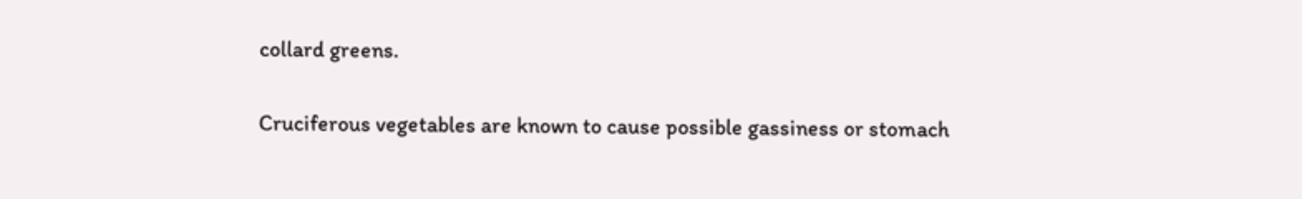collard greens.

Cruciferous vegetables are known to cause possible gassiness or stomach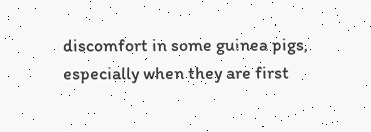discomfort in some guinea pigs, especially when they are first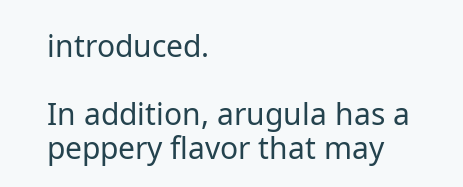introduced.

In addition, arugula has a peppery flavor that may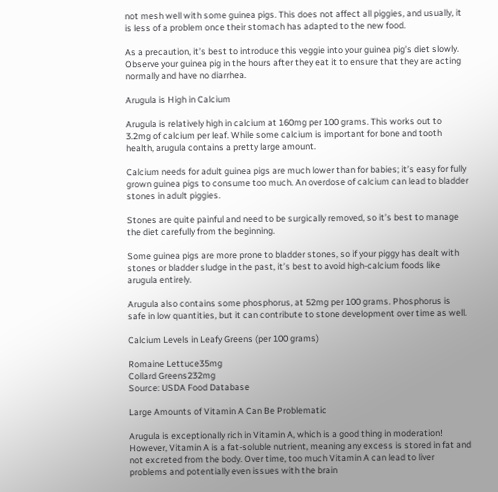not mesh well with some guinea pigs. This does not affect all piggies, and usually, it is less of a problem once their stomach has adapted to the new food.

As a precaution, it’s best to introduce this veggie into your guinea pig’s diet slowly. Observe your guinea pig in the hours after they eat it to ensure that they are acting normally and have no diarrhea.

Arugula is High in Calcium

Arugula is relatively high in calcium at 160mg per 100 grams. This works out to 3.2mg of calcium per leaf. While some calcium is important for bone and tooth health, arugula contains a pretty large amount.

Calcium needs for adult guinea pigs are much lower than for babies; it’s easy for fully grown guinea pigs to consume too much. An overdose of calcium can lead to bladder stones in adult piggies.

Stones are quite painful and need to be surgically removed, so it’s best to manage the diet carefully from the beginning.

Some guinea pigs are more prone to bladder stones, so if your piggy has dealt with stones or bladder sludge in the past, it’s best to avoid high-calcium foods like arugula entirely.

Arugula also contains some phosphorus, at 52mg per 100 grams. Phosphorus is safe in low quantities, but it can contribute to stone development over time as well.

Calcium Levels in Leafy Greens (per 100 grams)

Romaine Lettuce35mg
Collard Greens232mg
Source: USDA Food Database

Large Amounts of Vitamin A Can Be Problematic

Arugula is exceptionally rich in Vitamin A, which is a good thing in moderation! However, Vitamin A is a fat-soluble nutrient, meaning any excess is stored in fat and not excreted from the body. Over time, too much Vitamin A can lead to liver problems and potentially even issues with the brain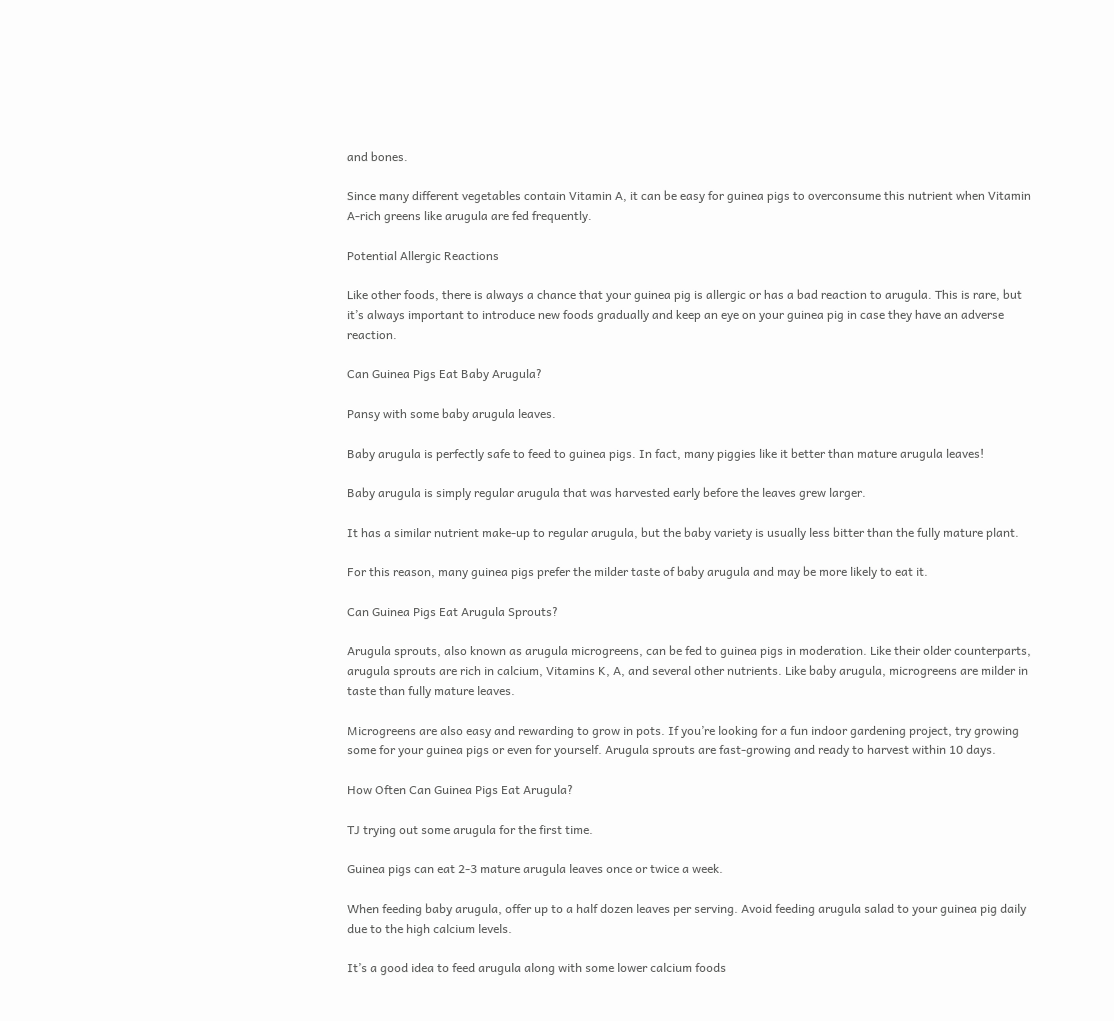and bones.

Since many different vegetables contain Vitamin A, it can be easy for guinea pigs to overconsume this nutrient when Vitamin A-rich greens like arugula are fed frequently.

Potential Allergic Reactions

Like other foods, there is always a chance that your guinea pig is allergic or has a bad reaction to arugula. This is rare, but it’s always important to introduce new foods gradually and keep an eye on your guinea pig in case they have an adverse reaction.

Can Guinea Pigs Eat Baby Arugula?

Pansy with some baby arugula leaves.

Baby arugula is perfectly safe to feed to guinea pigs. In fact, many piggies like it better than mature arugula leaves!

Baby arugula is simply regular arugula that was harvested early before the leaves grew larger.

It has a similar nutrient make-up to regular arugula, but the baby variety is usually less bitter than the fully mature plant.

For this reason, many guinea pigs prefer the milder taste of baby arugula and may be more likely to eat it.

Can Guinea Pigs Eat Arugula Sprouts?

Arugula sprouts, also known as arugula microgreens, can be fed to guinea pigs in moderation. Like their older counterparts, arugula sprouts are rich in calcium, Vitamins K, A, and several other nutrients. Like baby arugula, microgreens are milder in taste than fully mature leaves.

Microgreens are also easy and rewarding to grow in pots. If you’re looking for a fun indoor gardening project, try growing some for your guinea pigs or even for yourself. Arugula sprouts are fast-growing and ready to harvest within 10 days.

How Often Can Guinea Pigs Eat Arugula?

TJ trying out some arugula for the first time.

Guinea pigs can eat 2-3 mature arugula leaves once or twice a week.

When feeding baby arugula, offer up to a half dozen leaves per serving. Avoid feeding arugula salad to your guinea pig daily due to the high calcium levels.

It’s a good idea to feed arugula along with some lower calcium foods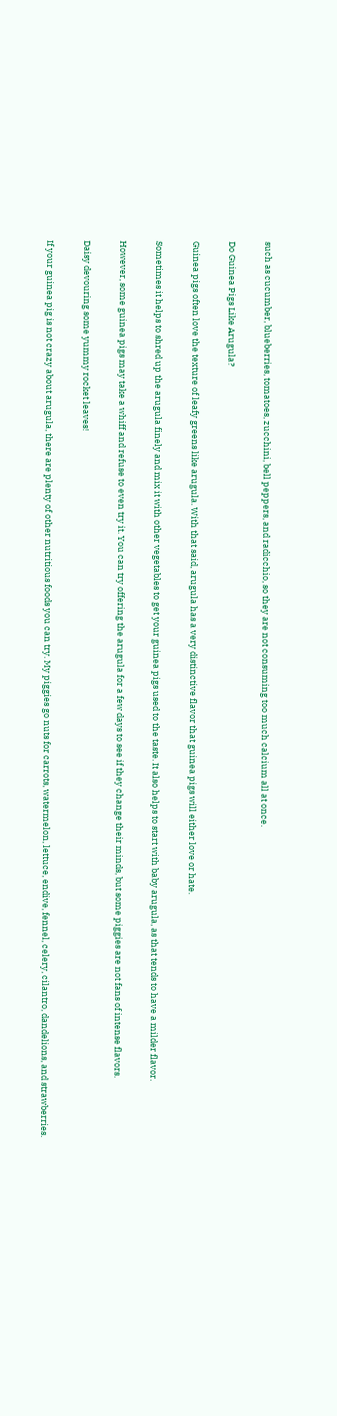such as cucumber, blueberries, tomatoes, zucchini, bell peppers, and radicchio, so they are not consuming too much calcium all at once.

Do Guinea Pigs Like Arugula?

Guinea pigs often love the texture of leafy greens like arugula. With that said, arugula has a very distinctive flavor that guinea pigs will either love or hate.

Sometimes it helps to shred up the arugula finely and mix it with other vegetables to get your guinea pigs used to the taste. It also helps to start with baby arugula, as that tends to have a milder flavor.

However, some guinea pigs may take a whiff and refuse to even try it. You can try offering the arugula for a few days to see if they change their minds, but some piggies are not fans of intense flavors.

Daisy devouring some yummy rocket leaves!

If your guinea pig is not crazy about arugula, there are plenty of other nutritious foods you can try. My piggies go nuts for carrots, watermelon, lettuce, endive, fennel, celery, cilantro, dandelions, and strawberries.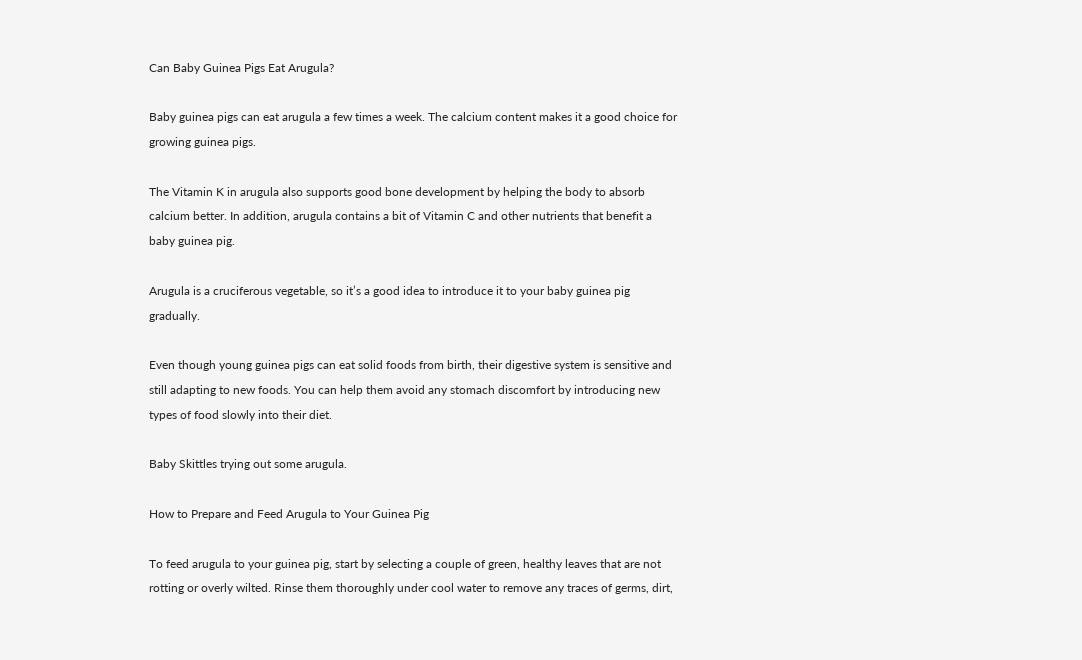Can Baby Guinea Pigs Eat Arugula?

Baby guinea pigs can eat arugula a few times a week. The calcium content makes it a good choice for growing guinea pigs.

The Vitamin K in arugula also supports good bone development by helping the body to absorb calcium better. In addition, arugula contains a bit of Vitamin C and other nutrients that benefit a baby guinea pig.

Arugula is a cruciferous vegetable, so it’s a good idea to introduce it to your baby guinea pig gradually.

Even though young guinea pigs can eat solid foods from birth, their digestive system is sensitive and still adapting to new foods. You can help them avoid any stomach discomfort by introducing new types of food slowly into their diet.

Baby Skittles trying out some arugula.

How to Prepare and Feed Arugula to Your Guinea Pig

To feed arugula to your guinea pig, start by selecting a couple of green, healthy leaves that are not rotting or overly wilted. Rinse them thoroughly under cool water to remove any traces of germs, dirt,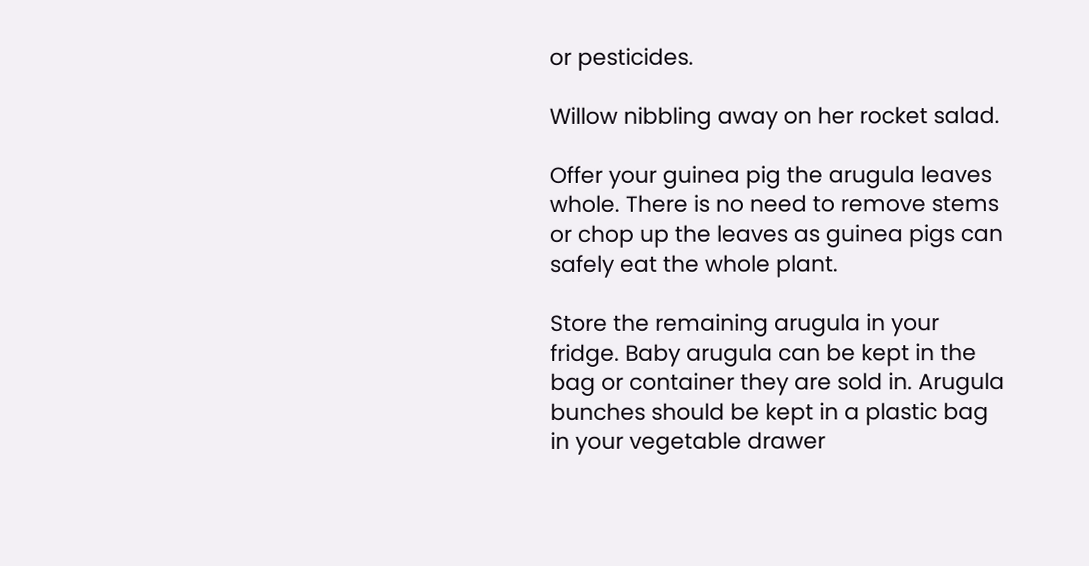or pesticides.

Willow nibbling away on her rocket salad.

Offer your guinea pig the arugula leaves whole. There is no need to remove stems or chop up the leaves as guinea pigs can safely eat the whole plant.

Store the remaining arugula in your fridge. Baby arugula can be kept in the bag or container they are sold in. Arugula bunches should be kept in a plastic bag in your vegetable drawer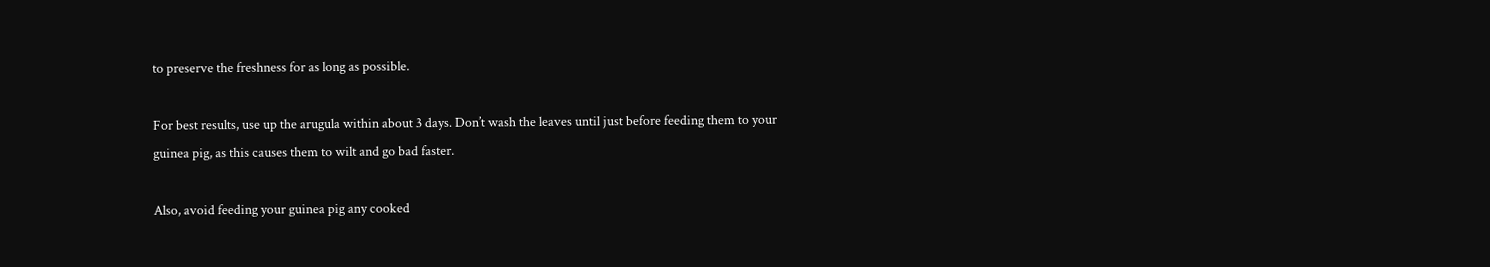to preserve the freshness for as long as possible.

For best results, use up the arugula within about 3 days. Don’t wash the leaves until just before feeding them to your guinea pig, as this causes them to wilt and go bad faster.

Also, avoid feeding your guinea pig any cooked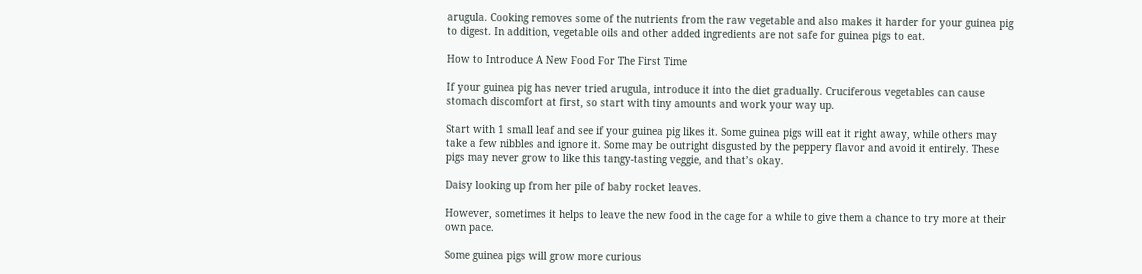arugula. Cooking removes some of the nutrients from the raw vegetable and also makes it harder for your guinea pig to digest. In addition, vegetable oils and other added ingredients are not safe for guinea pigs to eat.

How to Introduce A New Food For The First Time

If your guinea pig has never tried arugula, introduce it into the diet gradually. Cruciferous vegetables can cause stomach discomfort at first, so start with tiny amounts and work your way up.

Start with 1 small leaf and see if your guinea pig likes it. Some guinea pigs will eat it right away, while others may take a few nibbles and ignore it. Some may be outright disgusted by the peppery flavor and avoid it entirely. These pigs may never grow to like this tangy-tasting veggie, and that’s okay.

Daisy looking up from her pile of baby rocket leaves.

However, sometimes it helps to leave the new food in the cage for a while to give them a chance to try more at their own pace.

Some guinea pigs will grow more curious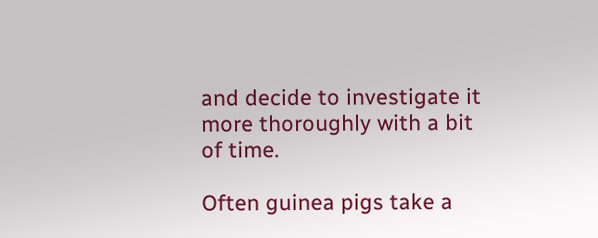and decide to investigate it more thoroughly with a bit of time.

Often guinea pigs take a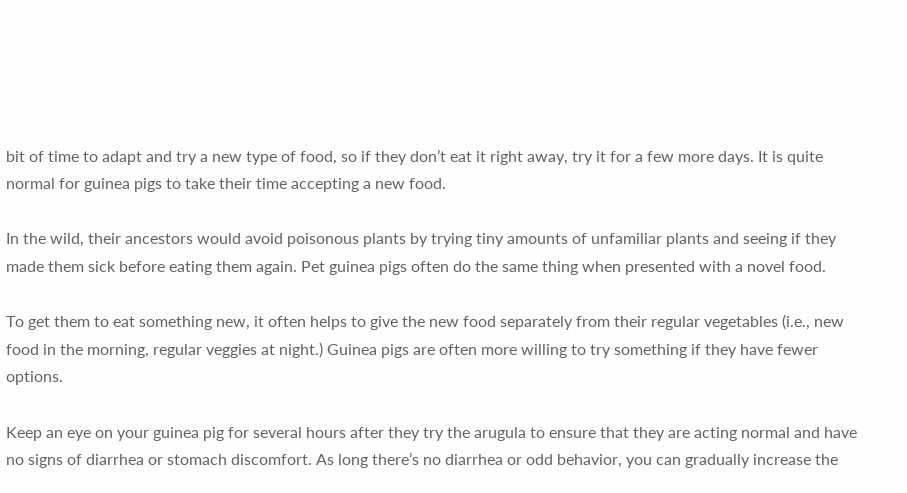bit of time to adapt and try a new type of food, so if they don’t eat it right away, try it for a few more days. It is quite normal for guinea pigs to take their time accepting a new food.

In the wild, their ancestors would avoid poisonous plants by trying tiny amounts of unfamiliar plants and seeing if they made them sick before eating them again. Pet guinea pigs often do the same thing when presented with a novel food.

To get them to eat something new, it often helps to give the new food separately from their regular vegetables (i.e., new food in the morning, regular veggies at night.) Guinea pigs are often more willing to try something if they have fewer options.

Keep an eye on your guinea pig for several hours after they try the arugula to ensure that they are acting normal and have no signs of diarrhea or stomach discomfort. As long there’s no diarrhea or odd behavior, you can gradually increase the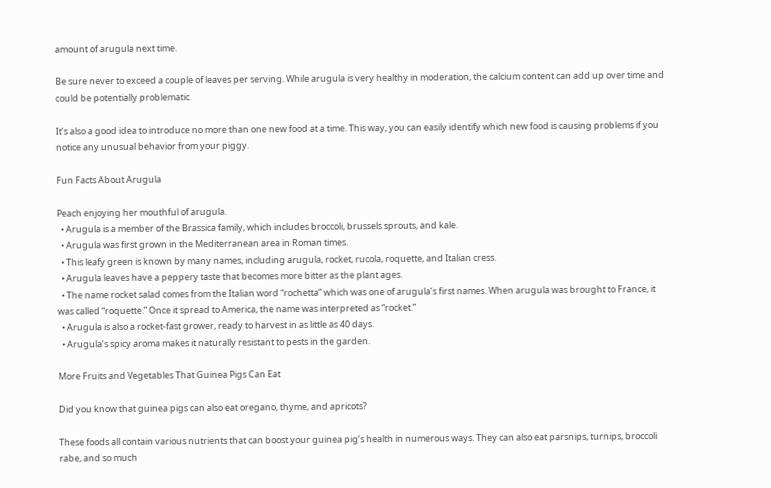amount of arugula next time.

Be sure never to exceed a couple of leaves per serving. While arugula is very healthy in moderation, the calcium content can add up over time and could be potentially problematic.

It’s also a good idea to introduce no more than one new food at a time. This way, you can easily identify which new food is causing problems if you notice any unusual behavior from your piggy.

Fun Facts About Arugula

Peach enjoying her mouthful of arugula.
  • Arugula is a member of the Brassica family, which includes broccoli, brussels sprouts, and kale.
  • Arugula was first grown in the Mediterranean area in Roman times.
  • This leafy green is known by many names, including arugula, rocket, rucola, roquette, and Italian cress.
  • Arugula leaves have a peppery taste that becomes more bitter as the plant ages.
  • The name rocket salad comes from the Italian word “rochetta” which was one of arugula’s first names. When arugula was brought to France, it was called “roquette.” Once it spread to America, the name was interpreted as “rocket.”
  • Arugula is also a rocket-fast grower, ready to harvest in as little as 40 days.
  • Arugula’s spicy aroma makes it naturally resistant to pests in the garden.

More Fruits and Vegetables That Guinea Pigs Can Eat

Did you know that guinea pigs can also eat oregano, thyme, and apricots?

These foods all contain various nutrients that can boost your guinea pig’s health in numerous ways. They can also eat parsnips, turnips, broccoli rabe, and so much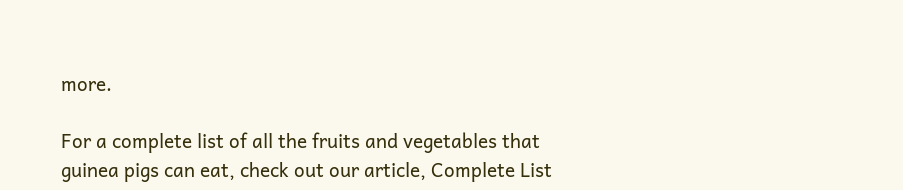more.

For a complete list of all the fruits and vegetables that guinea pigs can eat, check out our article, Complete List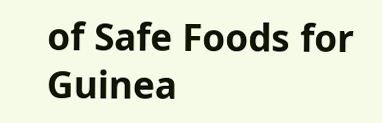of Safe Foods for Guinea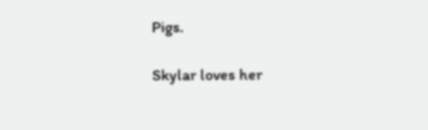Pigs.

Skylar loves her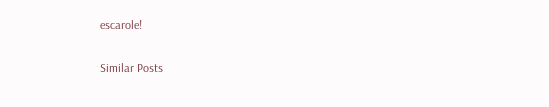escarole!

Similar Posts